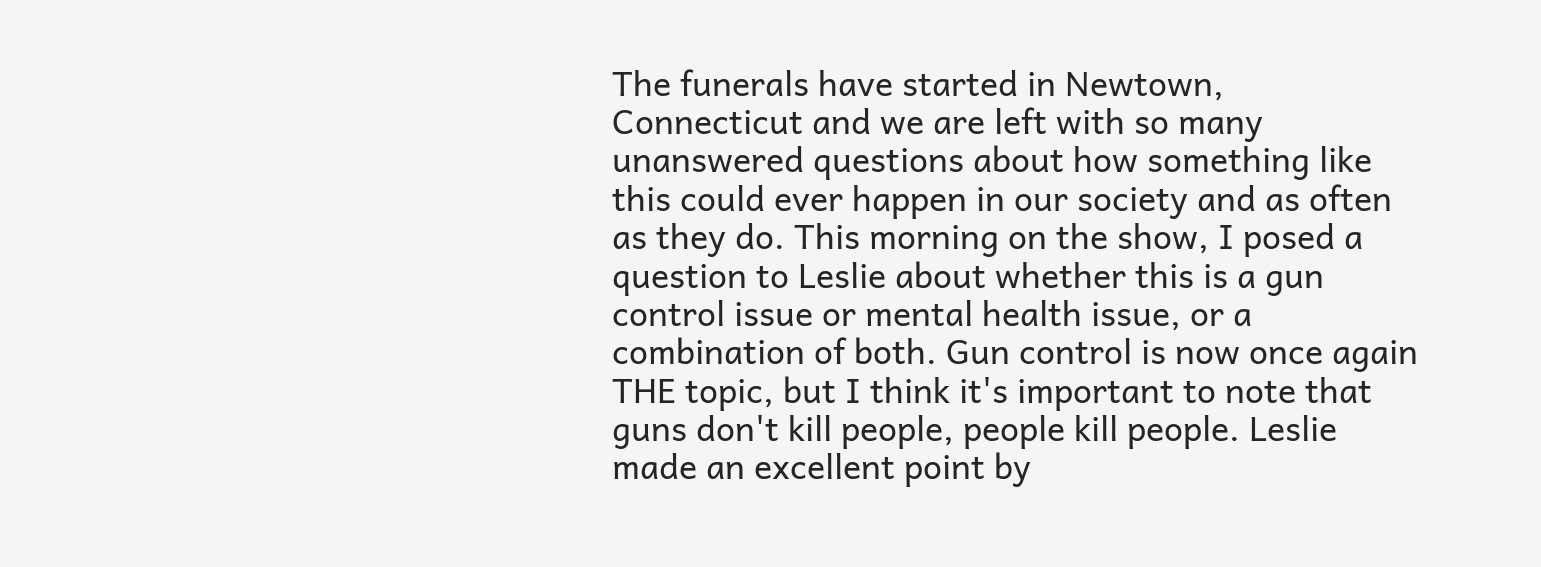The funerals have started in Newtown, Connecticut and we are left with so many unanswered questions about how something like this could ever happen in our society and as often as they do. This morning on the show, I posed a question to Leslie about whether this is a gun control issue or mental health issue, or a combination of both. Gun control is now once again THE topic, but I think it's important to note that guns don't kill people, people kill people. Leslie made an excellent point by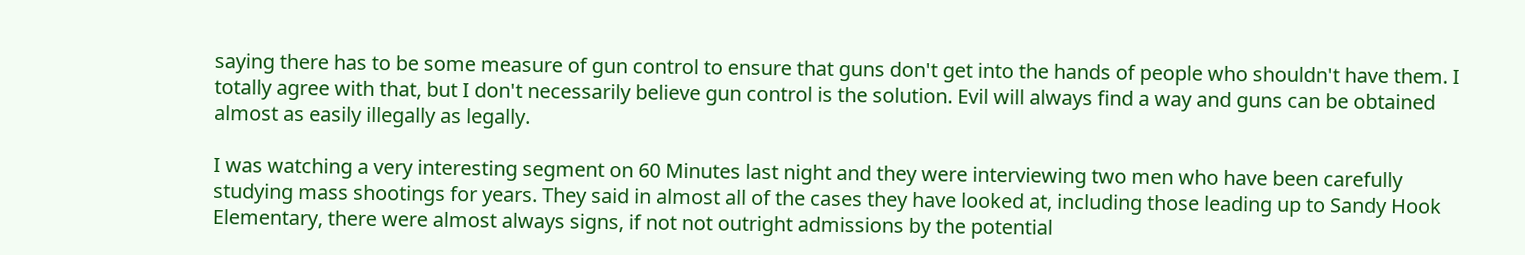saying there has to be some measure of gun control to ensure that guns don't get into the hands of people who shouldn't have them. I totally agree with that, but I don't necessarily believe gun control is the solution. Evil will always find a way and guns can be obtained almost as easily illegally as legally.

I was watching a very interesting segment on 60 Minutes last night and they were interviewing two men who have been carefully studying mass shootings for years. They said in almost all of the cases they have looked at, including those leading up to Sandy Hook Elementary, there were almost always signs, if not not outright admissions by the potential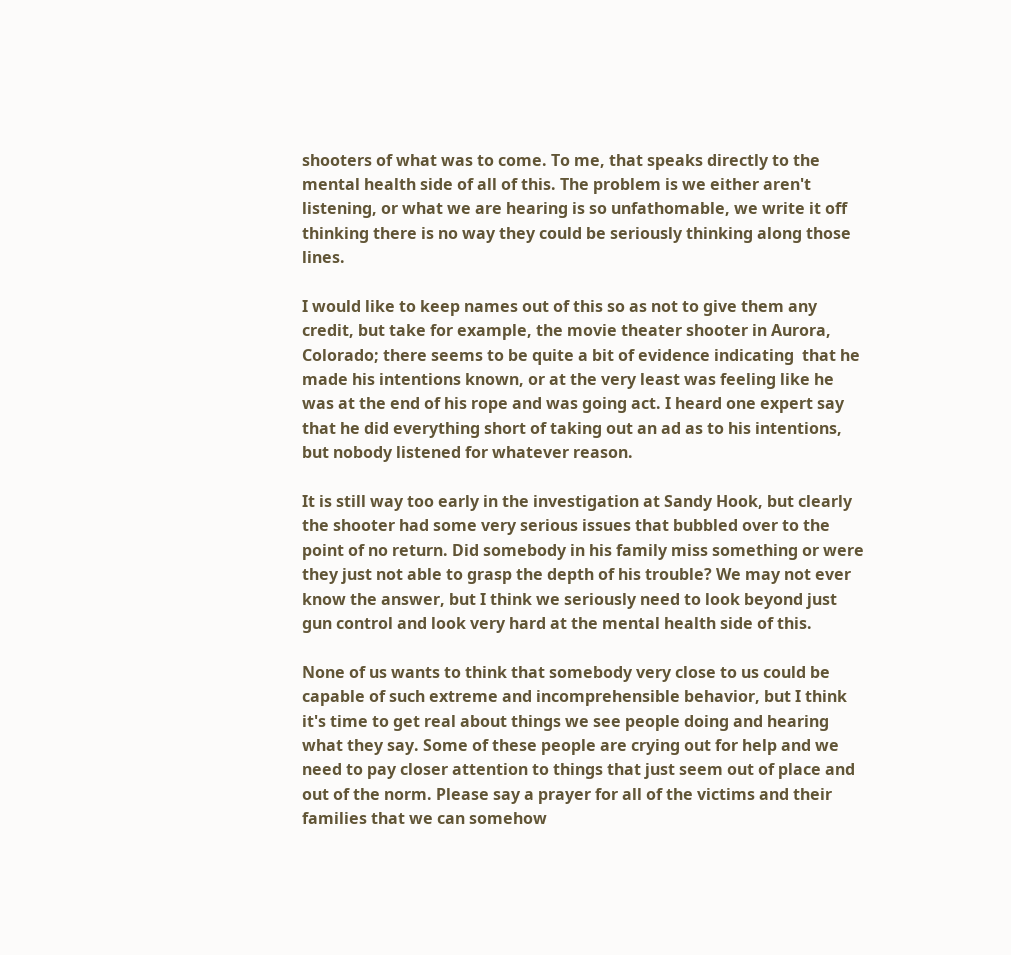shooters of what was to come. To me, that speaks directly to the mental health side of all of this. The problem is we either aren't listening, or what we are hearing is so unfathomable, we write it off thinking there is no way they could be seriously thinking along those lines.

I would like to keep names out of this so as not to give them any credit, but take for example, the movie theater shooter in Aurora, Colorado; there seems to be quite a bit of evidence indicating  that he made his intentions known, or at the very least was feeling like he was at the end of his rope and was going act. I heard one expert say that he did everything short of taking out an ad as to his intentions, but nobody listened for whatever reason.

It is still way too early in the investigation at Sandy Hook, but clearly the shooter had some very serious issues that bubbled over to the point of no return. Did somebody in his family miss something or were they just not able to grasp the depth of his trouble? We may not ever know the answer, but I think we seriously need to look beyond just gun control and look very hard at the mental health side of this.

None of us wants to think that somebody very close to us could be capable of such extreme and incomprehensible behavior, but I think it's time to get real about things we see people doing and hearing what they say. Some of these people are crying out for help and we need to pay closer attention to things that just seem out of place and out of the norm. Please say a prayer for all of the victims and their families that we can somehow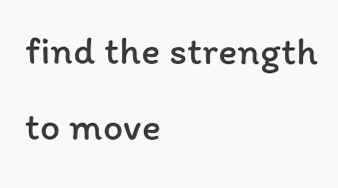find the strength to move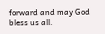forward and may God bless us all.